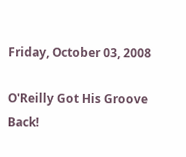Friday, October 03, 2008

O'Reilly Got His Groove Back!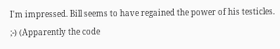I'm impressed. Bill seems to have regained the power of his testicles. ;-) (Apparently the code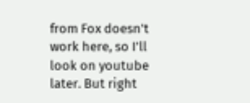from Fox doesn't work here, so I'll look on youtube later. But right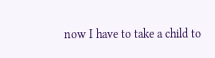now I have to take a child to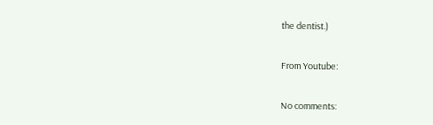the dentist.)

From Youtube:

No comments: